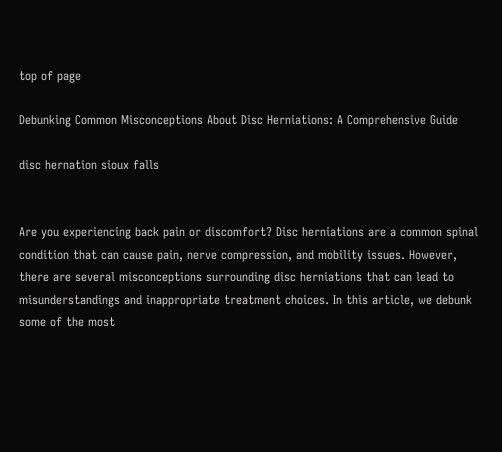top of page

Debunking Common Misconceptions About Disc Herniations: A Comprehensive Guide

disc hernation sioux falls


Are you experiencing back pain or discomfort? Disc herniations are a common spinal condition that can cause pain, nerve compression, and mobility issues. However, there are several misconceptions surrounding disc herniations that can lead to misunderstandings and inappropriate treatment choices. In this article, we debunk some of the most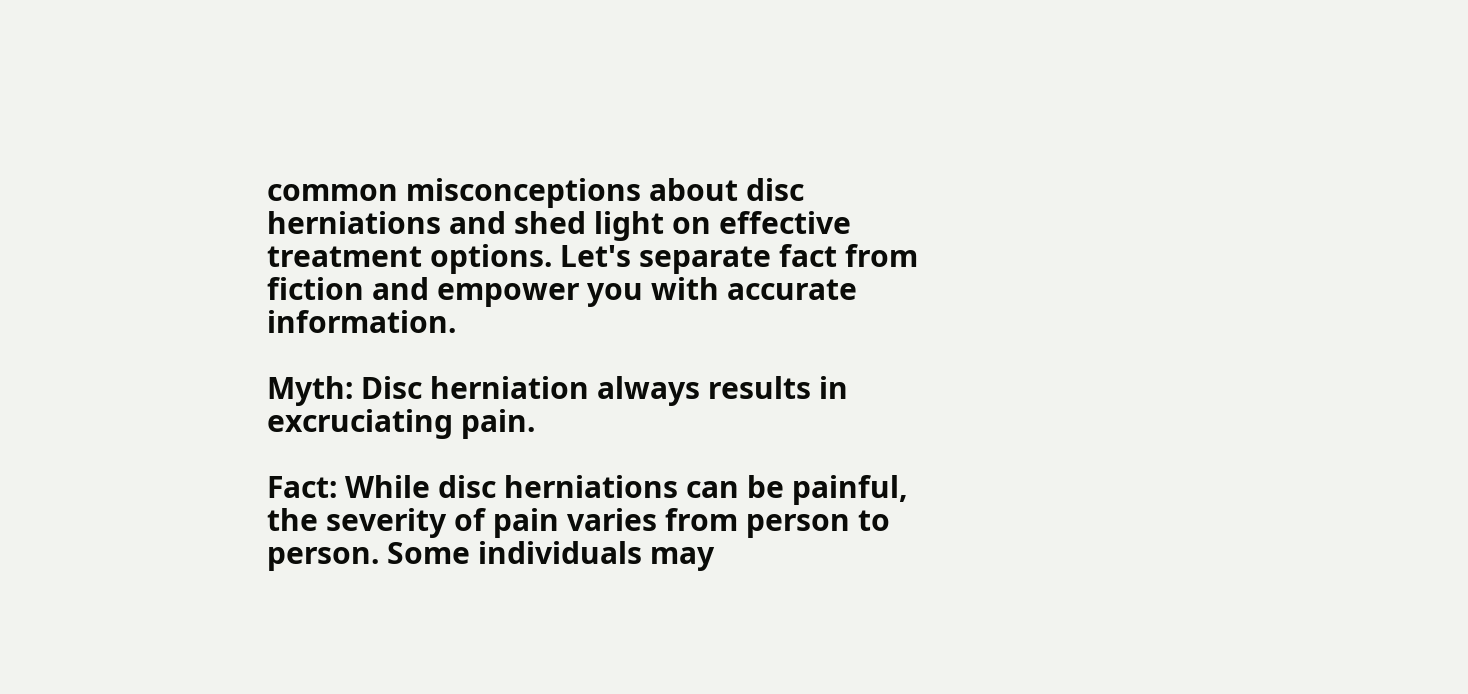common misconceptions about disc herniations and shed light on effective treatment options. Let's separate fact from fiction and empower you with accurate information.

Myth: Disc herniation always results in excruciating pain.

Fact: While disc herniations can be painful, the severity of pain varies from person to person. Some individuals may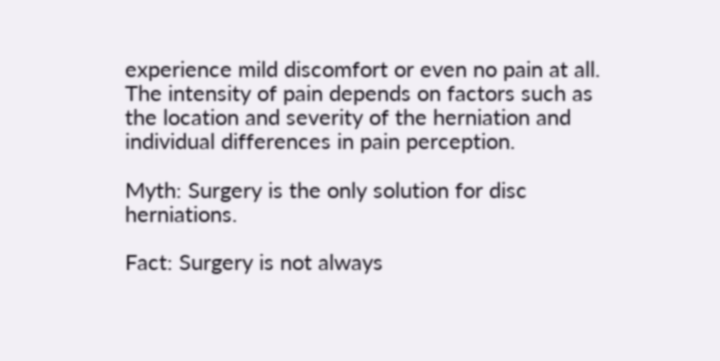experience mild discomfort or even no pain at all. The intensity of pain depends on factors such as the location and severity of the herniation and individual differences in pain perception.

Myth: Surgery is the only solution for disc herniations.

Fact: Surgery is not always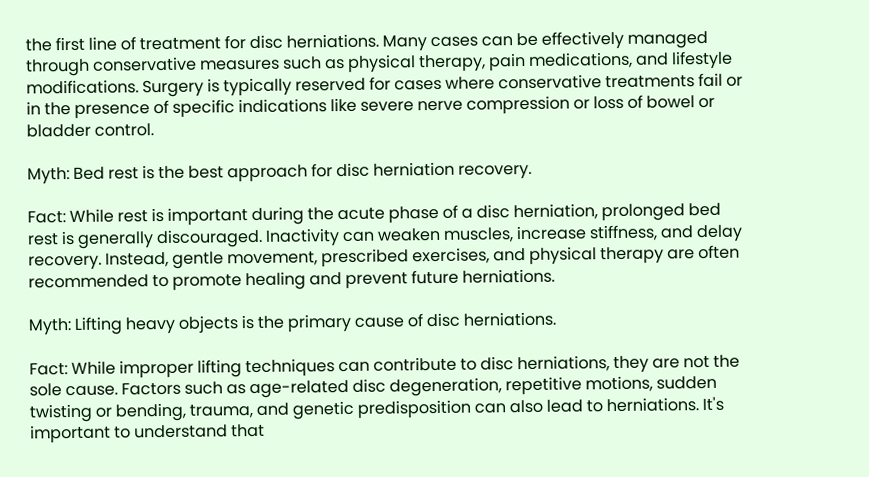the first line of treatment for disc herniations. Many cases can be effectively managed through conservative measures such as physical therapy, pain medications, and lifestyle modifications. Surgery is typically reserved for cases where conservative treatments fail or in the presence of specific indications like severe nerve compression or loss of bowel or bladder control.

Myth: Bed rest is the best approach for disc herniation recovery.

Fact: While rest is important during the acute phase of a disc herniation, prolonged bed rest is generally discouraged. Inactivity can weaken muscles, increase stiffness, and delay recovery. Instead, gentle movement, prescribed exercises, and physical therapy are often recommended to promote healing and prevent future herniations.

Myth: Lifting heavy objects is the primary cause of disc herniations.

Fact: While improper lifting techniques can contribute to disc herniations, they are not the sole cause. Factors such as age-related disc degeneration, repetitive motions, sudden twisting or bending, trauma, and genetic predisposition can also lead to herniations. It's important to understand that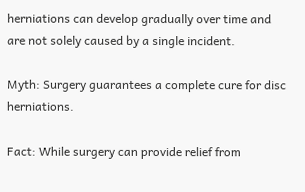herniations can develop gradually over time and are not solely caused by a single incident.

Myth: Surgery guarantees a complete cure for disc herniations.

Fact: While surgery can provide relief from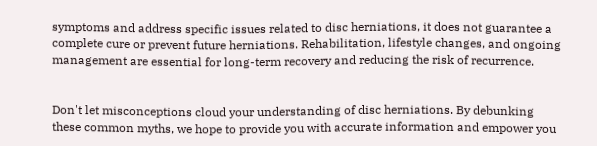symptoms and address specific issues related to disc herniations, it does not guarantee a complete cure or prevent future herniations. Rehabilitation, lifestyle changes, and ongoing management are essential for long-term recovery and reducing the risk of recurrence.


Don't let misconceptions cloud your understanding of disc herniations. By debunking these common myths, we hope to provide you with accurate information and empower you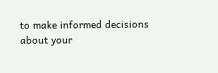to make informed decisions about your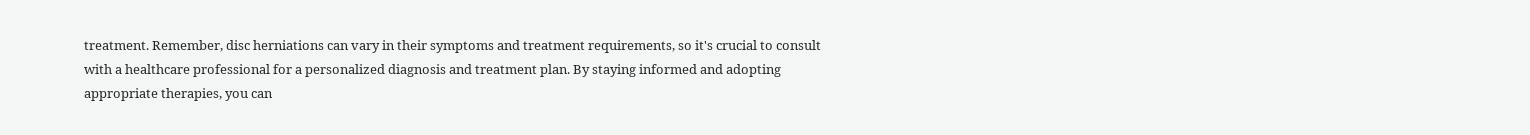treatment. Remember, disc herniations can vary in their symptoms and treatment requirements, so it's crucial to consult with a healthcare professional for a personalized diagnosis and treatment plan. By staying informed and adopting appropriate therapies, you can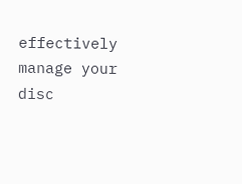effectively manage your disc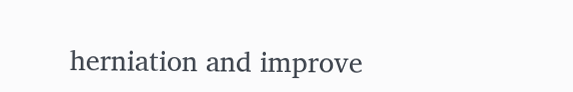herniation and improve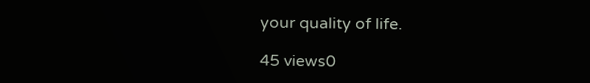your quality of life.

45 views0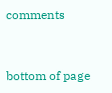comments


bottom of page